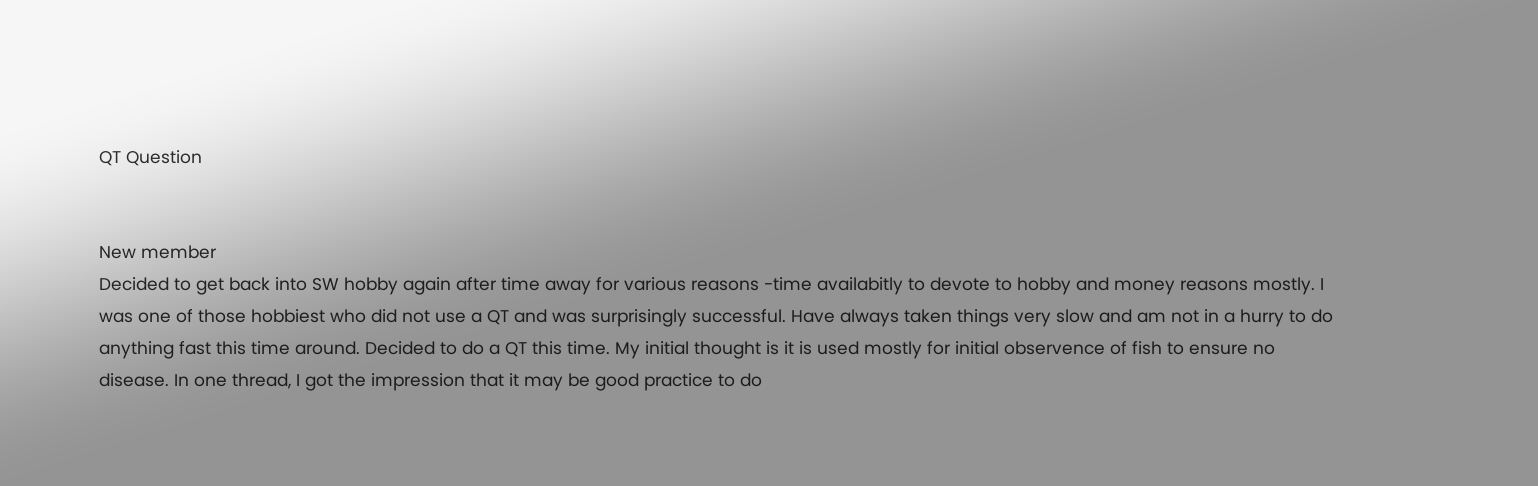QT Question


New member
Decided to get back into SW hobby again after time away for various reasons -time availabitly to devote to hobby and money reasons mostly. I was one of those hobbiest who did not use a QT and was surprisingly successful. Have always taken things very slow and am not in a hurry to do anything fast this time around. Decided to do a QT this time. My initial thought is it is used mostly for initial observence of fish to ensure no disease. In one thread, I got the impression that it may be good practice to do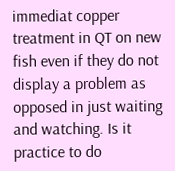immediat copper treatment in QT on new fish even if they do not display a problem as opposed in just waiting and watching. Is it practice to do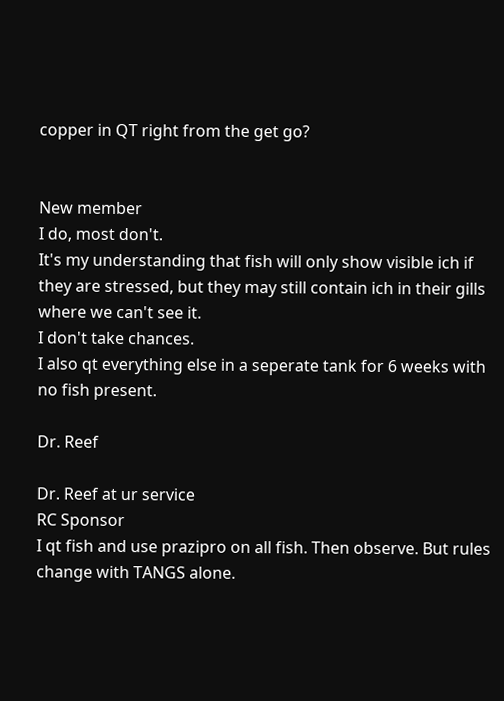copper in QT right from the get go?


New member
I do, most don't.
It's my understanding that fish will only show visible ich if they are stressed, but they may still contain ich in their gills where we can't see it.
I don't take chances.
I also qt everything else in a seperate tank for 6 weeks with no fish present.

Dr. Reef

Dr. Reef at ur service
RC Sponsor
I qt fish and use prazipro on all fish. Then observe. But rules change with TANGS alone.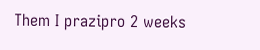Them I prazipro 2 weeks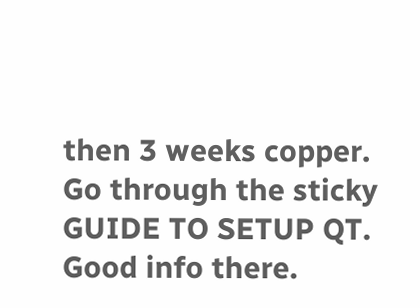then 3 weeks copper. Go through the sticky GUIDE TO SETUP QT. Good info there.